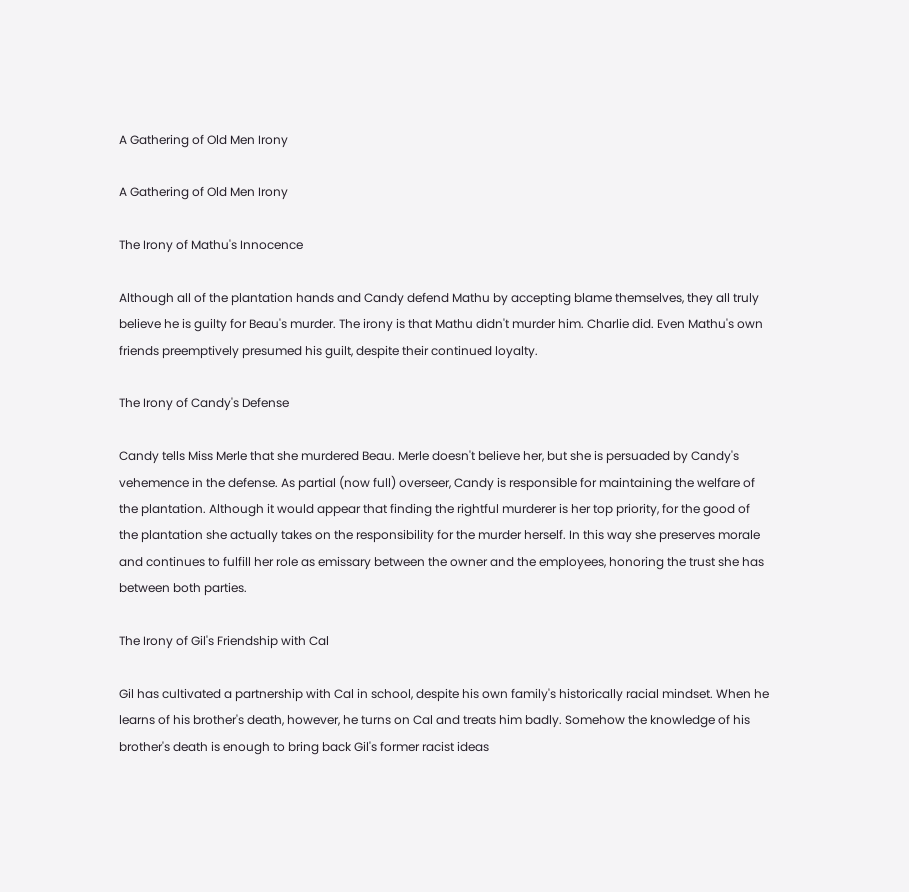A Gathering of Old Men Irony

A Gathering of Old Men Irony

The Irony of Mathu's Innocence

Although all of the plantation hands and Candy defend Mathu by accepting blame themselves, they all truly believe he is guilty for Beau's murder. The irony is that Mathu didn't murder him. Charlie did. Even Mathu's own friends preemptively presumed his guilt, despite their continued loyalty.

The Irony of Candy's Defense

Candy tells Miss Merle that she murdered Beau. Merle doesn't believe her, but she is persuaded by Candy's vehemence in the defense. As partial (now full) overseer, Candy is responsible for maintaining the welfare of the plantation. Although it would appear that finding the rightful murderer is her top priority, for the good of the plantation she actually takes on the responsibility for the murder herself. In this way she preserves morale and continues to fulfill her role as emissary between the owner and the employees, honoring the trust she has between both parties.

The Irony of Gil's Friendship with Cal

Gil has cultivated a partnership with Cal in school, despite his own family's historically racial mindset. When he learns of his brother's death, however, he turns on Cal and treats him badly. Somehow the knowledge of his brother's death is enough to bring back Gil's former racist ideas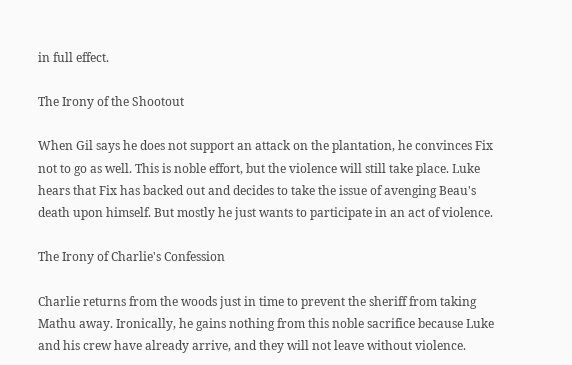in full effect.

The Irony of the Shootout

When Gil says he does not support an attack on the plantation, he convinces Fix not to go as well. This is noble effort, but the violence will still take place. Luke hears that Fix has backed out and decides to take the issue of avenging Beau's death upon himself. But mostly he just wants to participate in an act of violence.

The Irony of Charlie's Confession

Charlie returns from the woods just in time to prevent the sheriff from taking Mathu away. Ironically, he gains nothing from this noble sacrifice because Luke and his crew have already arrive, and they will not leave without violence.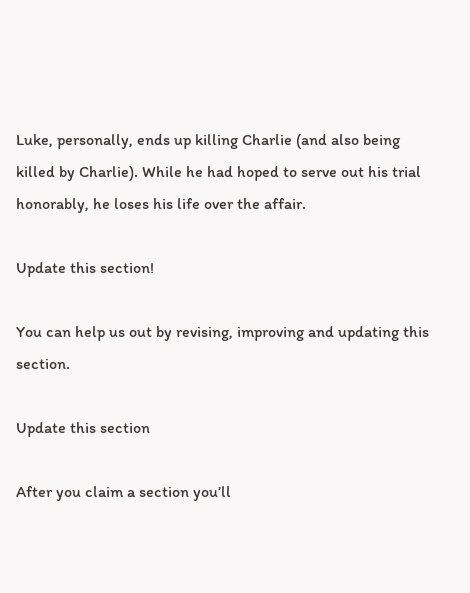Luke, personally, ends up killing Charlie (and also being killed by Charlie). While he had hoped to serve out his trial honorably, he loses his life over the affair.

Update this section!

You can help us out by revising, improving and updating this section.

Update this section

After you claim a section you’ll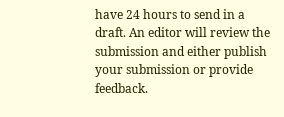have 24 hours to send in a draft. An editor will review the submission and either publish your submission or provide feedback.